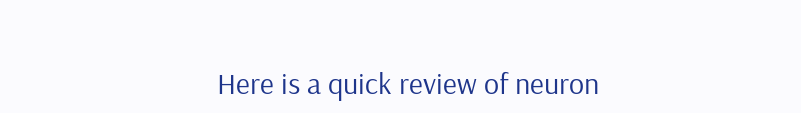Here is a quick review of neuron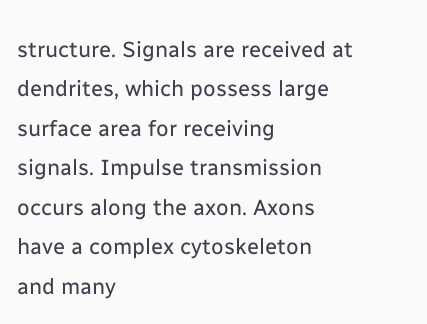structure. Signals are received at dendrites, which possess large surface area for receiving signals. Impulse transmission occurs along the axon. Axons have a complex cytoskeleton and many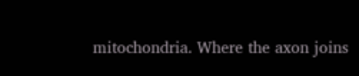mitochondria. Where the axon joins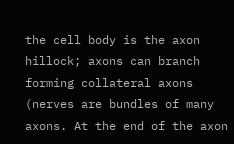the cell body is the axon hillock; axons can branch forming collateral axons (nerves are bundles of many axons. At the end of the axon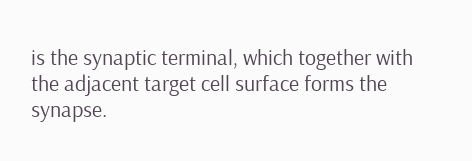is the synaptic terminal, which together with the adjacent target cell surface forms the synapse.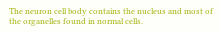The neuron cell body contains the nucleus and most of the organelles found in normal cells.